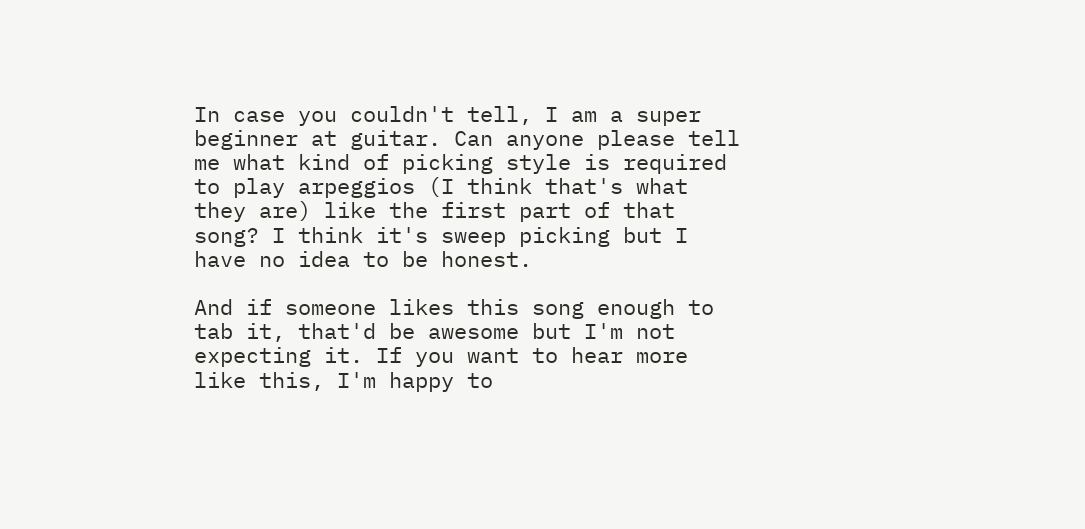In case you couldn't tell, I am a super beginner at guitar. Can anyone please tell me what kind of picking style is required to play arpeggios (I think that's what they are) like the first part of that song? I think it's sweep picking but I have no idea to be honest.

And if someone likes this song enough to tab it, that'd be awesome but I'm not expecting it. If you want to hear more like this, I'm happy to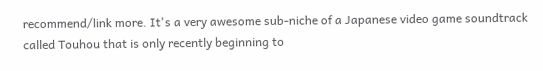recommend/link more. It's a very awesome sub-niche of a Japanese video game soundtrack called Touhou that is only recently beginning to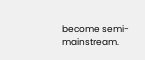become semi-mainstream.